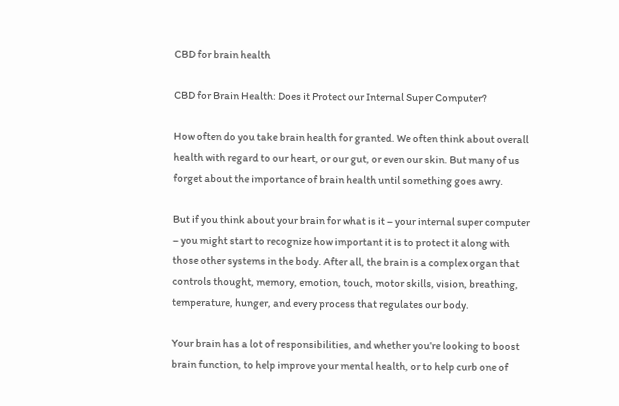CBD for brain health

CBD for Brain Health: Does it Protect our Internal Super Computer?

How often do you take brain health for granted. We often think about overall health with regard to our heart, or our gut, or even our skin. But many of us forget about the importance of brain health until something goes awry.

But if you think about your brain for what is it – your internal super computer – you might start to recognize how important it is to protect it along with those other systems in the body. After all, the brain is a complex organ that controls thought, memory, emotion, touch, motor skills, vision, breathing, temperature, hunger, and every process that regulates our body.

Your brain has a lot of responsibilities, and whether you’re looking to boost brain function, to help improve your mental health, or to help curb one of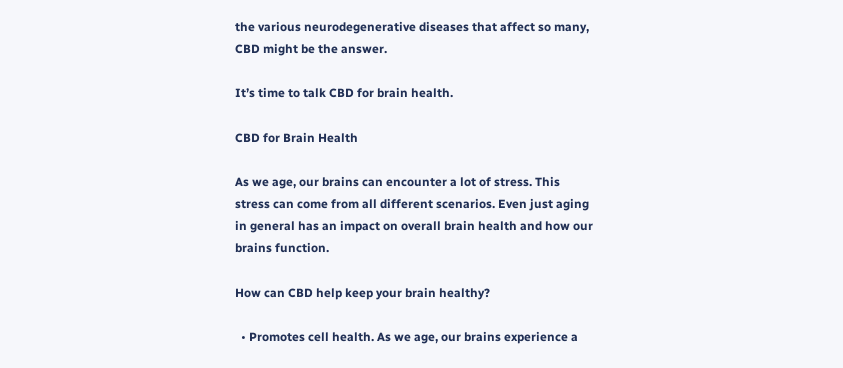the various neurodegenerative diseases that affect so many, CBD might be the answer.

It’s time to talk CBD for brain health.

CBD for Brain Health

As we age, our brains can encounter a lot of stress. This stress can come from all different scenarios. Even just aging in general has an impact on overall brain health and how our brains function.

How can CBD help keep your brain healthy?

  • Promotes cell health. As we age, our brains experience a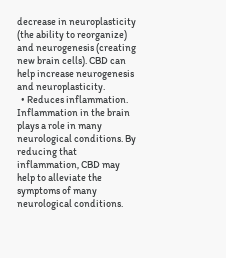decrease in neuroplasticity (the ability to reorganize) and neurogenesis (creating new brain cells). CBD can help increase neurogenesis and neuroplasticity.
  • Reduces inflammation. Inflammation in the brain plays a role in many neurological conditions. By reducing that inflammation, CBD may help to alleviate the symptoms of many neurological conditions.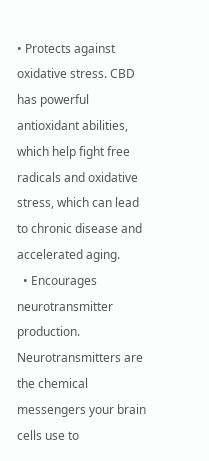• Protects against oxidative stress. CBD has powerful antioxidant abilities, which help fight free radicals and oxidative stress, which can lead to chronic disease and accelerated aging.
  • Encourages neurotransmitter production. Neurotransmitters are the chemical messengers your brain cells use to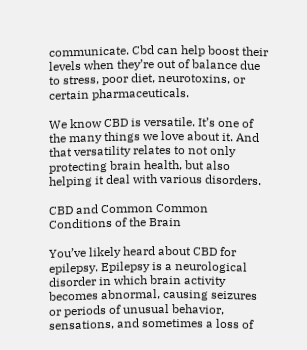communicate. Cbd can help boost their levels when they’re out of balance due to stress, poor diet, neurotoxins, or certain pharmaceuticals.

We know CBD is versatile. It’s one of the many things we love about it. And that versatility relates to not only protecting brain health, but also helping it deal with various disorders.

CBD and Common Common Conditions of the Brain

You’ve likely heard about CBD for epilepsy. Epilepsy is a neurological disorder in which brain activity becomes abnormal, causing seizures or periods of unusual behavior, sensations, and sometimes a loss of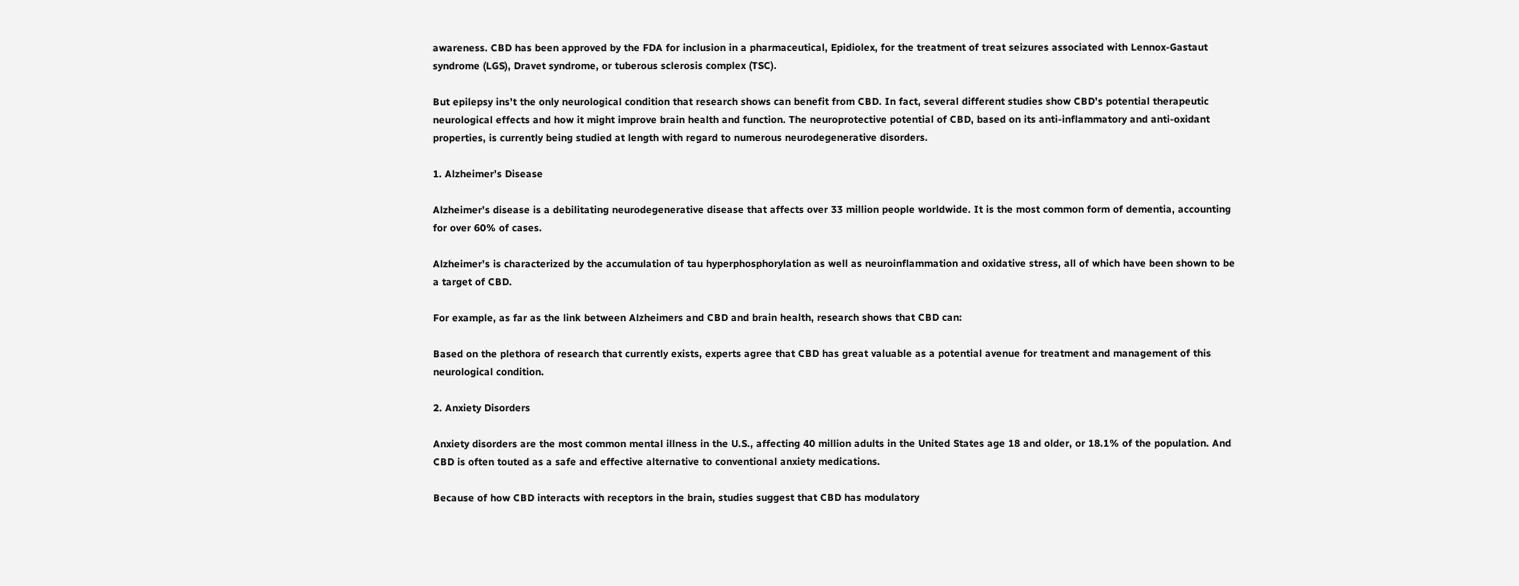awareness. CBD has been approved by the FDA for inclusion in a pharmaceutical, Epidiolex, for the treatment of treat seizures associated with Lennox-Gastaut syndrome (LGS), Dravet syndrome, or tuberous sclerosis complex (TSC).

But epilepsy ins’t the only neurological condition that research shows can benefit from CBD. In fact, several different studies show CBD’s potential therapeutic neurological effects and how it might improve brain health and function. The neuroprotective potential of CBD, based on its anti-inflammatory and anti-oxidant properties, is currently being studied at length with regard to numerous neurodegenerative disorders.

1. Alzheimer’s Disease

Alzheimer’s disease is a debilitating neurodegenerative disease that affects over 33 million people worldwide. It is the most common form of dementia, accounting for over 60% of cases.

Alzheimer’s is characterized by the accumulation of tau hyperphosphorylation as well as neuroinflammation and oxidative stress, all of which have been shown to be a target of CBD.

For example, as far as the link between Alzheimers and CBD and brain health, research shows that CBD can:

Based on the plethora of research that currently exists, experts agree that CBD has great valuable as a potential avenue for treatment and management of this neurological condition.

2. Anxiety Disorders

Anxiety disorders are the most common mental illness in the U.S., affecting 40 million adults in the United States age 18 and older, or 18.1% of the population. And CBD is often touted as a safe and effective alternative to conventional anxiety medications.

Because of how CBD interacts with receptors in the brain, studies suggest that CBD has modulatory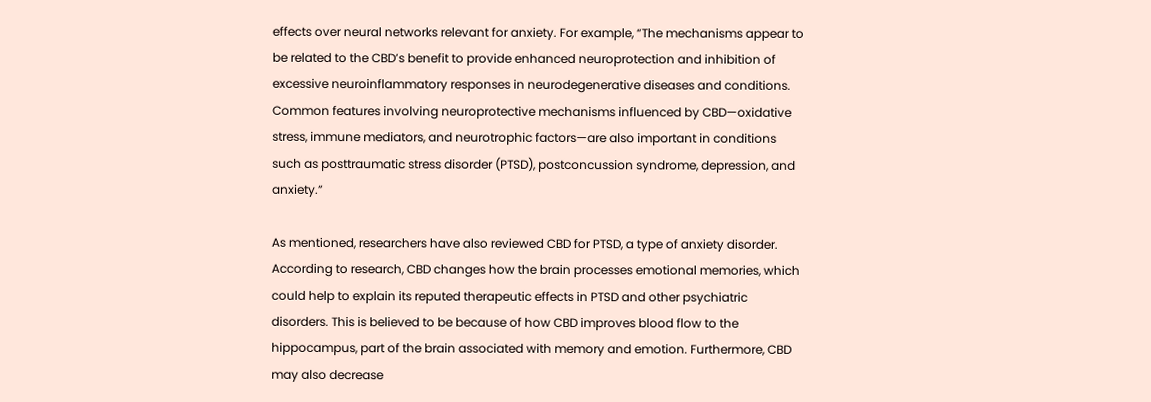effects over neural networks relevant for anxiety. For example, “The mechanisms appear to be related to the CBD’s benefit to provide enhanced neuroprotection and inhibition of excessive neuroinflammatory responses in neurodegenerative diseases and conditions. Common features involving neuroprotective mechanisms influenced by CBD—oxidative stress, immune mediators, and neurotrophic factors—are also important in conditions such as posttraumatic stress disorder (PTSD), postconcussion syndrome, depression, and anxiety.”

As mentioned, researchers have also reviewed CBD for PTSD, a type of anxiety disorder. According to research, CBD changes how the brain processes emotional memories, which could help to explain its reputed therapeutic effects in PTSD and other psychiatric disorders. This is believed to be because of how CBD improves blood flow to the hippocampus, part of the brain associated with memory and emotion. Furthermore, CBD may also decrease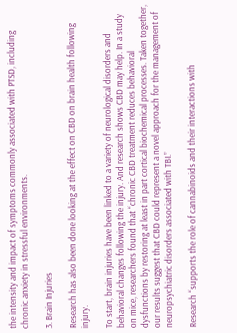the intensity and impact of symptoms commonly associated with PTSD, including chronic anxiety in stressful environments.

3. Brain Injuries

Research has also been done looking at the effect on CBD on brain health following injury.

To start, brain injuries have been linked to a variety of neurological disorders and behavioral changes following the injury. And research shows CBD may help. In a study on mice, researchers found that “chronic CBD treatment reduces behavioral dysfunctions by restoring at least in part cortical biochemical processes. Taken together, our results suggest that CBD could represent a novel approach for the management of neuropsychiatric disorders associated with TBI.”

Research “supports the role of cannabinoids and their interactions with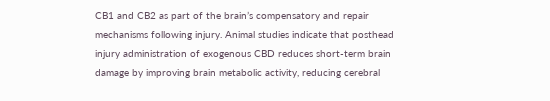CB1 and CB2 as part of the brain’s compensatory and repair mechanisms following injury. Animal studies indicate that posthead injury administration of exogenous CBD reduces short-term brain damage by improving brain metabolic activity, reducing cerebral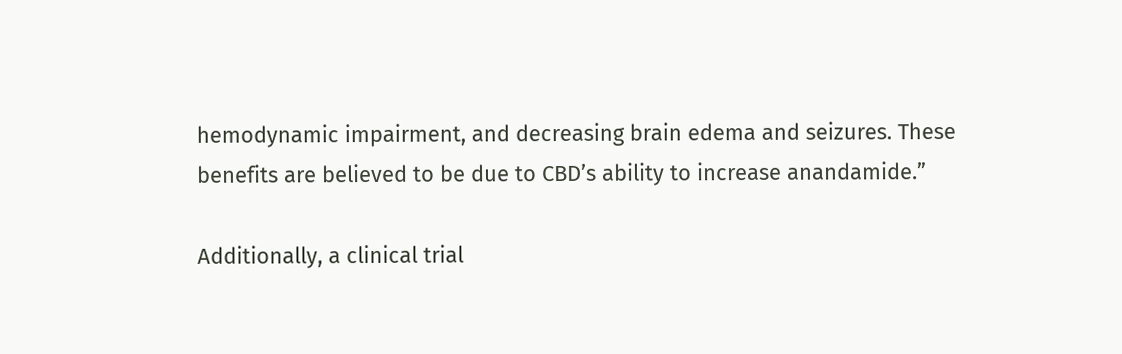hemodynamic impairment, and decreasing brain edema and seizures. These benefits are believed to be due to CBD’s ability to increase anandamide.”

Additionally, a clinical trial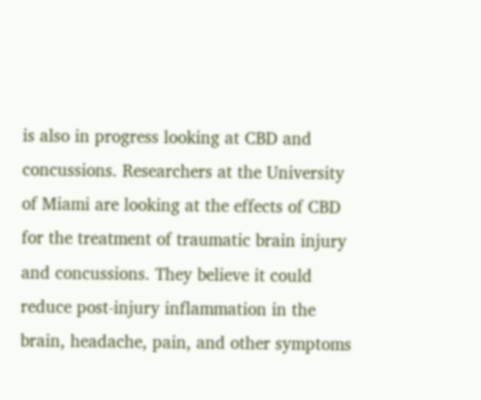is also in progress looking at CBD and concussions. Researchers at the University of Miami are looking at the effects of CBD for the treatment of traumatic brain injury and concussions. They believe it could reduce post-injury inflammation in the brain, headache, pain, and other symptoms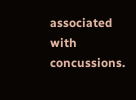associated with concussions.